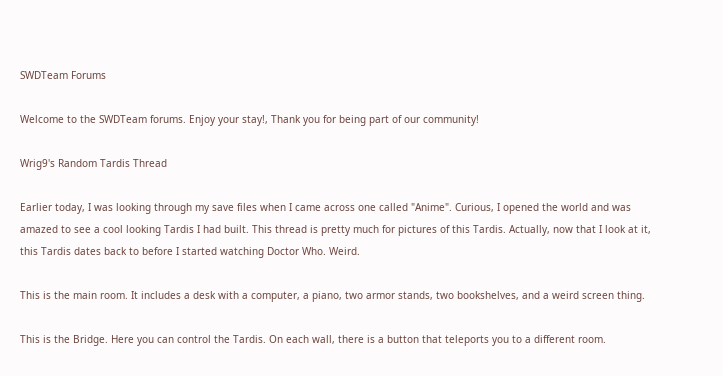SWDTeam Forums

Welcome to the SWDTeam forums. Enjoy your stay!, Thank you for being part of our community!

Wrig9's Random Tardis Thread

Earlier today, I was looking through my save files when I came across one called "Anime". Curious, I opened the world and was amazed to see a cool looking Tardis I had built. This thread is pretty much for pictures of this Tardis. Actually, now that I look at it, this Tardis dates back to before I started watching Doctor Who. Weird.

This is the main room. It includes a desk with a computer, a piano, two armor stands, two bookshelves, and a weird screen thing.

This is the Bridge. Here you can control the Tardis. On each wall, there is a button that teleports you to a different room.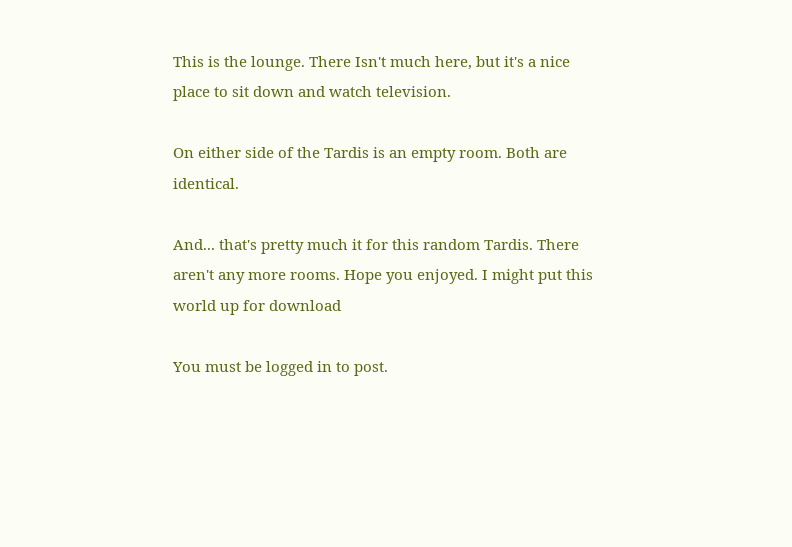This is the lounge. There Isn't much here, but it's a nice place to sit down and watch television.

On either side of the Tardis is an empty room. Both are identical.

And... that's pretty much it for this random Tardis. There aren't any more rooms. Hope you enjoyed. I might put this world up for download

You must be logged in to post.